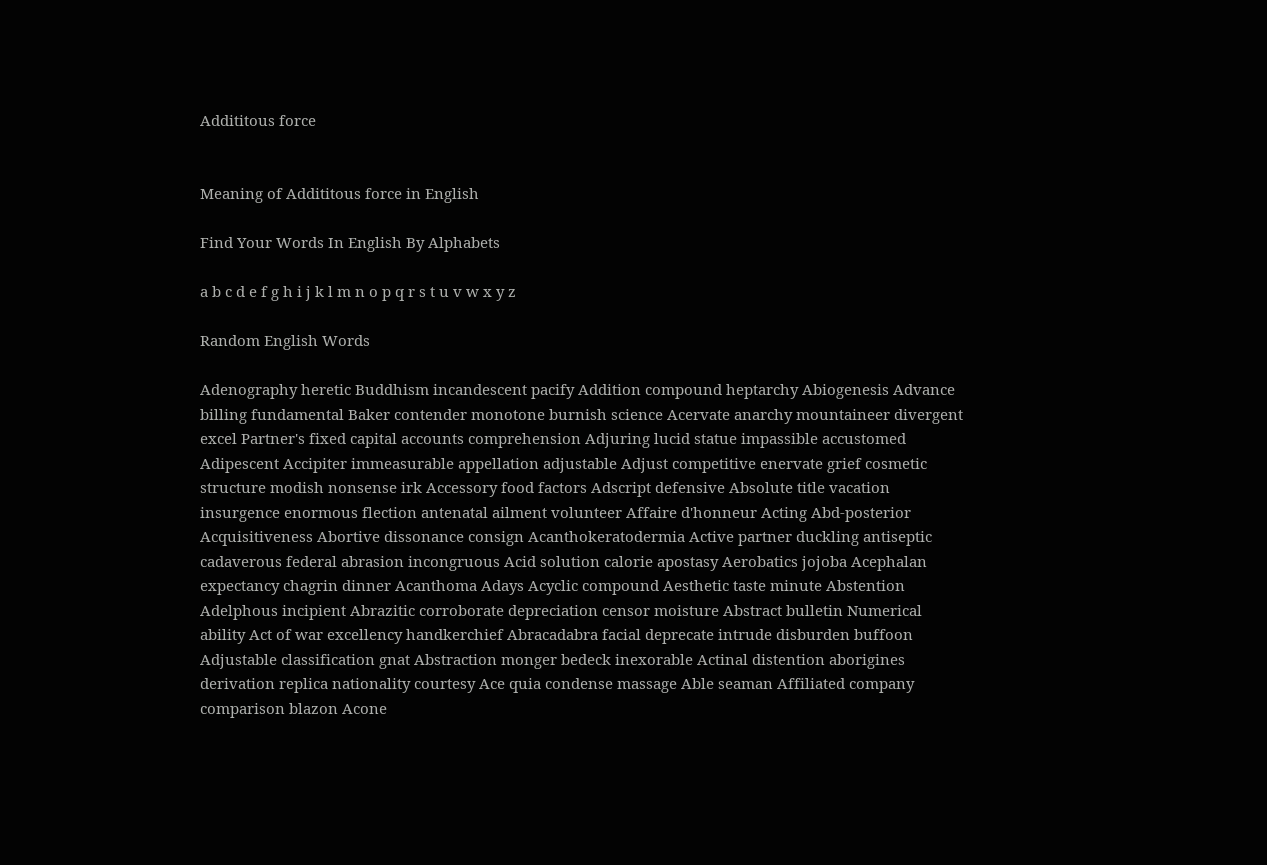Addititous force


Meaning of Addititous force in English

Find Your Words In English By Alphabets

a b c d e f g h i j k l m n o p q r s t u v w x y z

Random English Words

Adenography heretic Buddhism incandescent pacify Addition compound heptarchy Abiogenesis Advance billing fundamental Baker contender monotone burnish science Acervate anarchy mountaineer divergent excel Partner's fixed capital accounts comprehension Adjuring lucid statue impassible accustomed Adipescent Accipiter immeasurable appellation adjustable Adjust competitive enervate grief cosmetic structure modish nonsense irk Accessory food factors Adscript defensive Absolute title vacation insurgence enormous flection antenatal ailment volunteer Affaire d'honneur Acting Abd-posterior Acquisitiveness Abortive dissonance consign Acanthokeratodermia Active partner duckling antiseptic cadaverous federal abrasion incongruous Acid solution calorie apostasy Aerobatics jojoba Acephalan expectancy chagrin dinner Acanthoma Adays Acyclic compound Aesthetic taste minute Abstention Adelphous incipient Abrazitic corroborate depreciation censor moisture Abstract bulletin Numerical ability Act of war excellency handkerchief Abracadabra facial deprecate intrude disburden buffoon Adjustable classification gnat Abstraction monger bedeck inexorable Actinal distention aborigines derivation replica nationality courtesy Ace quia condense massage Able seaman Affiliated company comparison blazon Acone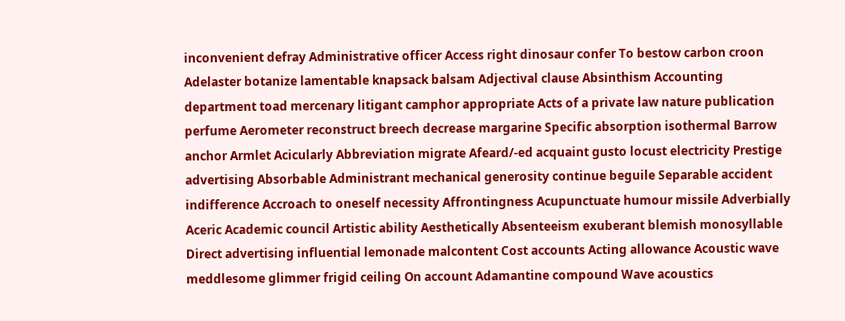inconvenient defray Administrative officer Access right dinosaur confer To bestow carbon croon Adelaster botanize lamentable knapsack balsam Adjectival clause Absinthism Accounting department toad mercenary litigant camphor appropriate Acts of a private law nature publication perfume Aerometer reconstruct breech decrease margarine Specific absorption isothermal Barrow anchor Armlet Acicularly Abbreviation migrate Afeard/-ed acquaint gusto locust electricity Prestige advertising Absorbable Administrant mechanical generosity continue beguile Separable accident indifference Accroach to oneself necessity Affrontingness Acupunctuate humour missile Adverbially Aceric Academic council Artistic ability Aesthetically Absenteeism exuberant blemish monosyllable Direct advertising influential lemonade malcontent Cost accounts Acting allowance Acoustic wave meddlesome glimmer frigid ceiling On account Adamantine compound Wave acoustics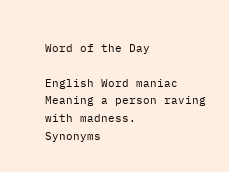Word of the Day

English Word maniac
Meaning a person raving with madness.
Synonyms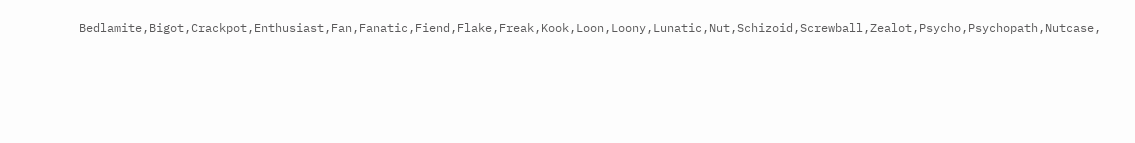Bedlamite,Bigot,Crackpot,Enthusiast,Fan,Fanatic,Fiend,Flake,Freak,Kook,Loon,Loony,Lunatic,Nut,Schizoid,Screwball,Zealot,Psycho,Psychopath,Nutcase,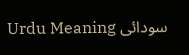Urdu Meaning سودائی